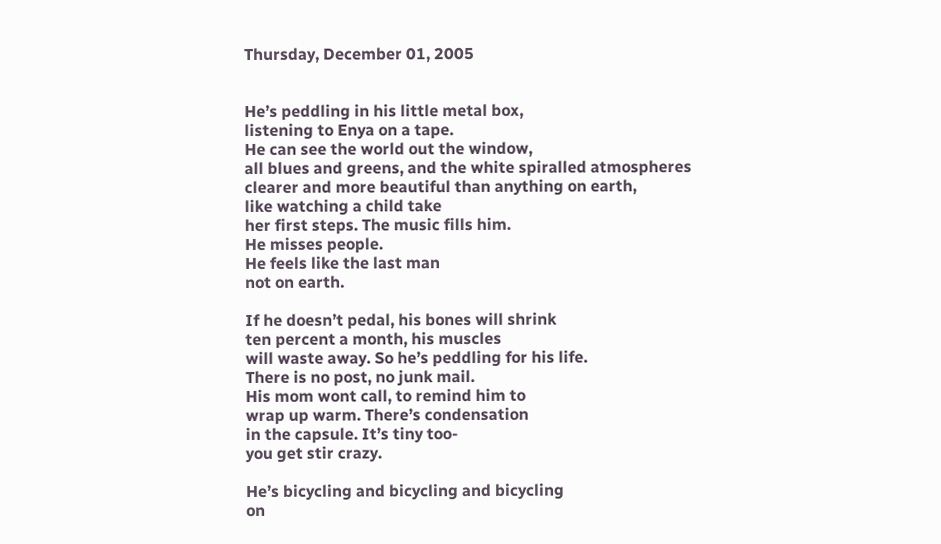Thursday, December 01, 2005


He’s peddling in his little metal box,
listening to Enya on a tape.
He can see the world out the window,
all blues and greens, and the white spiralled atmospheres
clearer and more beautiful than anything on earth,
like watching a child take
her first steps. The music fills him.
He misses people.
He feels like the last man
not on earth.

If he doesn’t pedal, his bones will shrink
ten percent a month, his muscles
will waste away. So he’s peddling for his life.
There is no post, no junk mail.
His mom wont call, to remind him to
wrap up warm. There’s condensation
in the capsule. It’s tiny too-
you get stir crazy.

He’s bicycling and bicycling and bicycling
on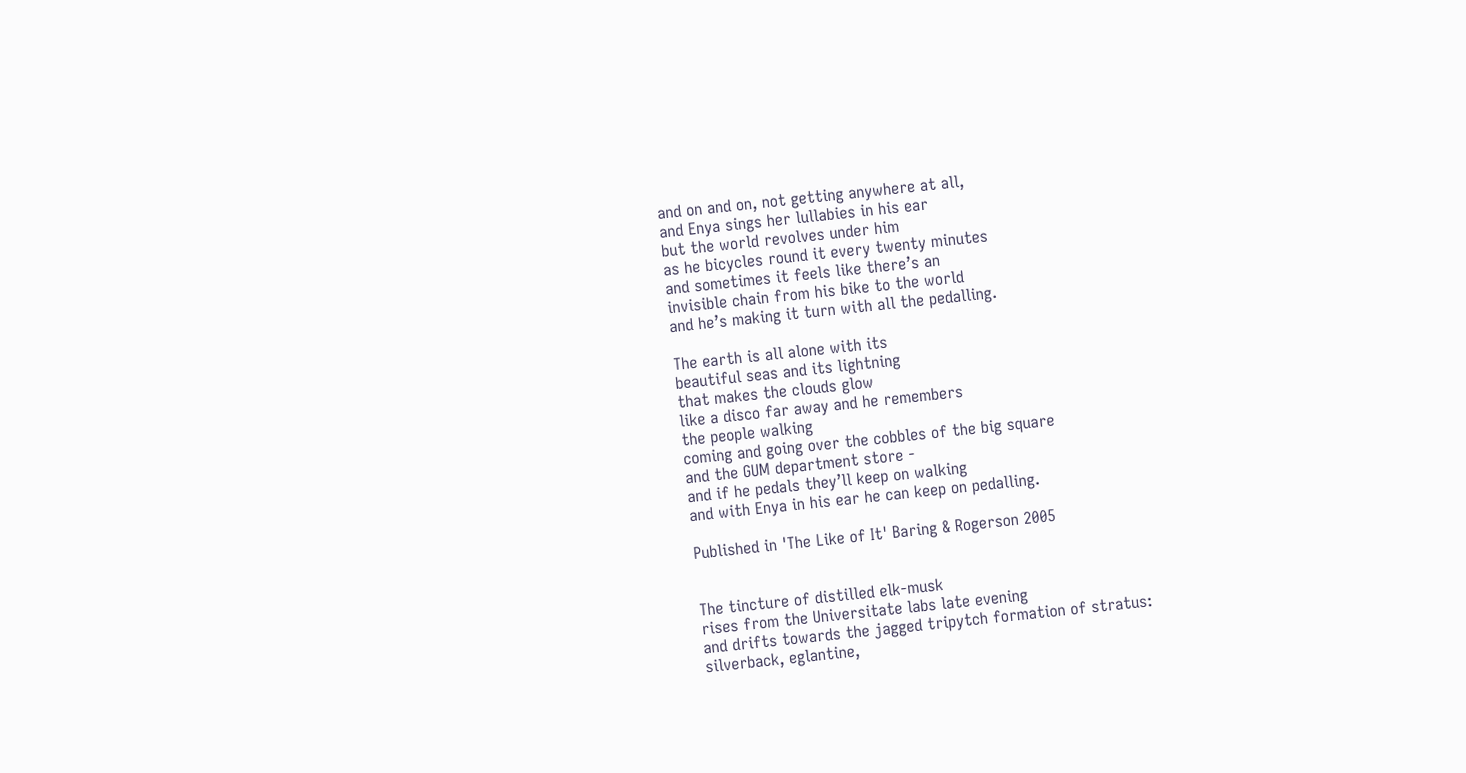and on and on, not getting anywhere at all,
and Enya sings her lullabies in his ear
but the world revolves under him
as he bicycles round it every twenty minutes
and sometimes it feels like there’s an
invisible chain from his bike to the world
and he’s making it turn with all the pedalling.

The earth is all alone with its
beautiful seas and its lightning
that makes the clouds glow
like a disco far away and he remembers
the people walking
coming and going over the cobbles of the big square
and the GUM department store -
and if he pedals they’ll keep on walking
and with Enya in his ear he can keep on pedalling.

Published in 'The Like of It' Baring & Rogerson 2005


The tincture of distilled elk-musk
rises from the Universitate labs late evening
and drifts towards the jagged tripytch formation of stratus:
silverback, eglantine,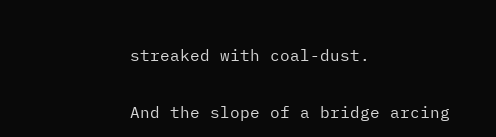streaked with coal-dust.

And the slope of a bridge arcing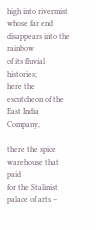high into rivermist
whose far end disappears into the rainbow
of its fluvial histories;
here the escutcheon of the East India Company,

there the spice warehouse that paid
for the Stalinist palace of arts –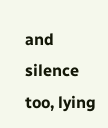and silence too, lying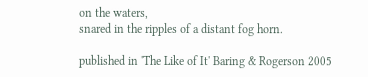on the waters,
snared in the ripples of a distant fog horn.

published in 'The Like of It' Baring & Rogerson 2005